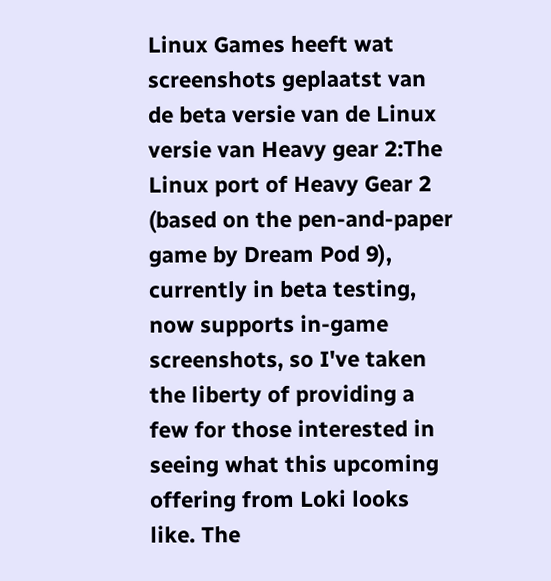Linux Games heeft wat screenshots geplaatst van de beta versie van de Linux versie van Heavy gear 2:The Linux port of Heavy Gear 2 (based on the pen-and-paper game by Dream Pod 9), currently in beta testing, now supports in-game screenshots, so I've taken the liberty of providing a few for those interested in seeing what this upcoming offering from Loki looks like. The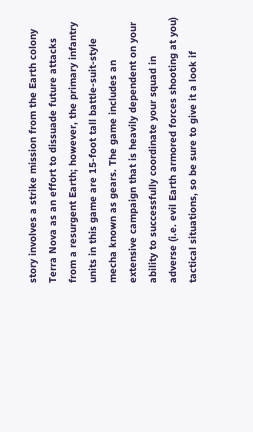story involves a strike mission from the Earth colony Terra Nova as an effort to dissuade future attacks from a resurgent Earth; however, the primary infantry units in this game are 15-foot tall battle-suit-style mecha known as gears. The game includes an extensive campaign that is heavily dependent on your ability to successfully coordinate your squad in adverse (i.e. evil Earth armored forces shooting at you) tactical situations, so be sure to give it a look if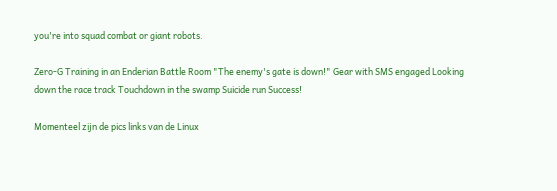you're into squad combat or giant robots.

Zero-G Training in an Enderian Battle Room "The enemy's gate is down!" Gear with SMS engaged Looking down the race track Touchdown in the swamp Suicide run Success!

Momenteel zijn de pics links van de Linux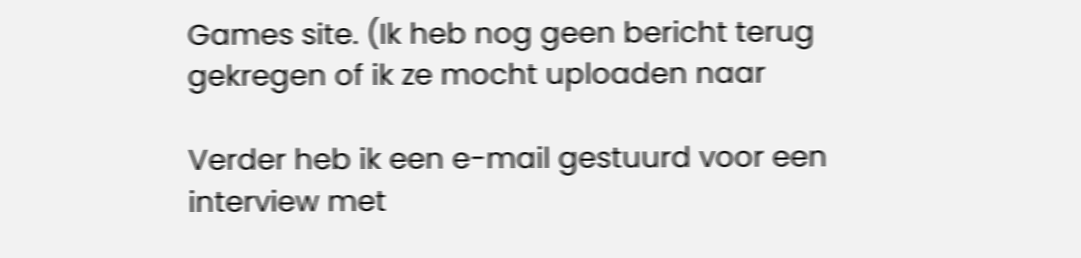Games site. (Ik heb nog geen bericht terug gekregen of ik ze mocht uploaden naar

Verder heb ik een e-mail gestuurd voor een interview met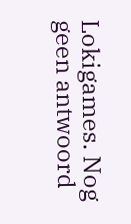Lokigames. Nog geen antwoord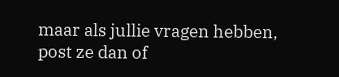maar als jullie vragen hebben, post ze dan of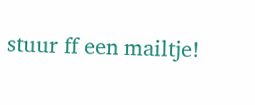stuur ff een mailtje!